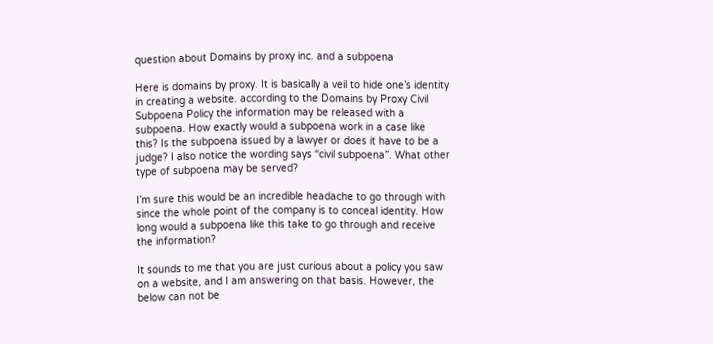question about Domains by proxy inc. and a subpoena

Here is domains by proxy. It is basically a veil to hide one’s identity in creating a website. according to the Domains by Proxy Civil Subpoena Policy the information may be released with a subpoena. How exactly would a subpoena work in a case like this? Is the subpoena issued by a lawyer or does it have to be a judge? I also notice the wording says “civil subpoena”. What other type of subpoena may be served?

I’m sure this would be an incredible headache to go through with since the whole point of the company is to conceal identity. How long would a subpoena like this take to go through and receive the information?

It sounds to me that you are just curious about a policy you saw on a website, and I am answering on that basis. However, the below can not be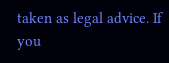taken as legal advice. If you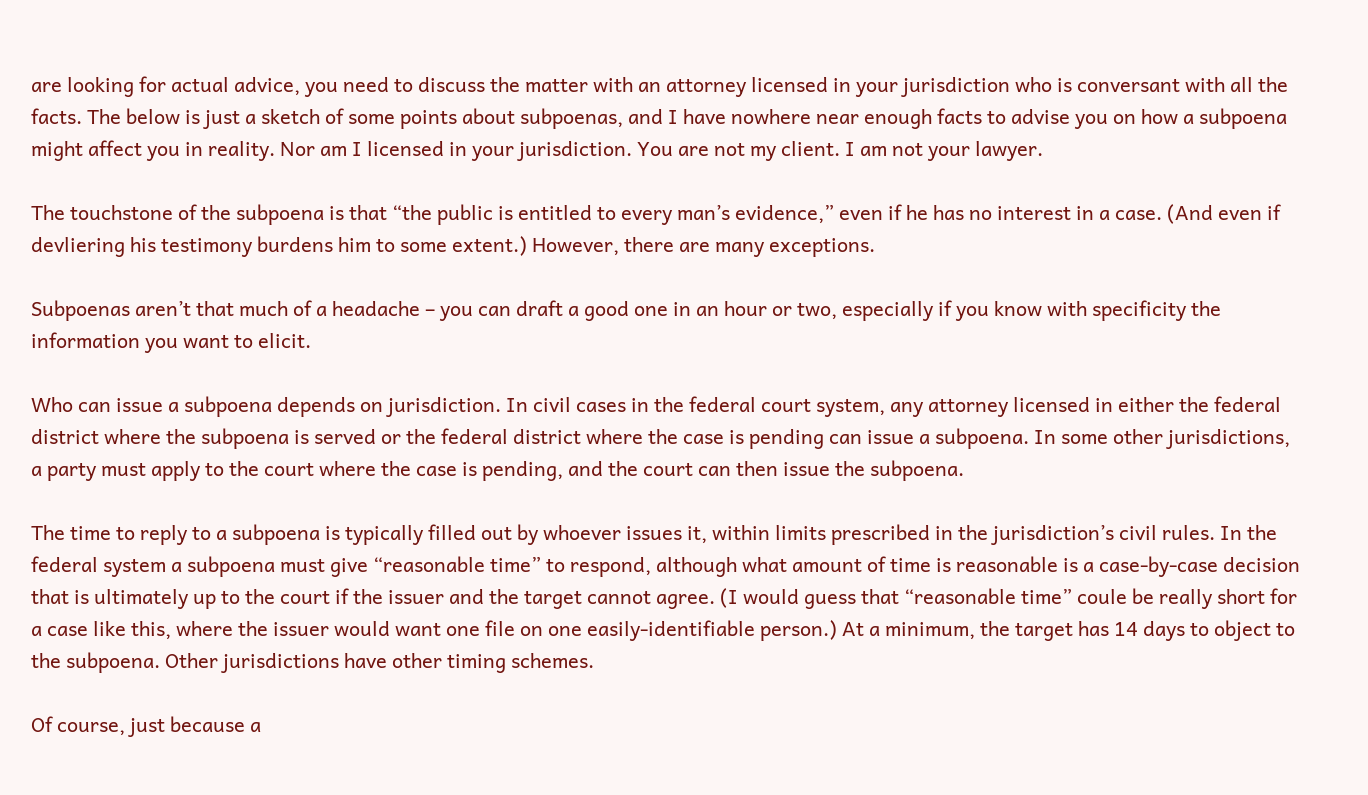are looking for actual advice, you need to discuss the matter with an attorney licensed in your jurisdiction who is conversant with all the facts. The below is just a sketch of some points about subpoenas, and I have nowhere near enough facts to advise you on how a subpoena might affect you in reality. Nor am I licensed in your jurisdiction. You are not my client. I am not your lawyer.

The touchstone of the subpoena is that “the public is entitled to every man’s evidence,” even if he has no interest in a case. (And even if devliering his testimony burdens him to some extent.) However, there are many exceptions.

Subpoenas aren’t that much of a headache – you can draft a good one in an hour or two, especially if you know with specificity the information you want to elicit.

Who can issue a subpoena depends on jurisdiction. In civil cases in the federal court system, any attorney licensed in either the federal district where the subpoena is served or the federal district where the case is pending can issue a subpoena. In some other jurisdictions, a party must apply to the court where the case is pending, and the court can then issue the subpoena.

The time to reply to a subpoena is typically filled out by whoever issues it, within limits prescribed in the jurisdiction’s civil rules. In the federal system a subpoena must give “reasonable time” to respond, although what amount of time is reasonable is a case-by-case decision that is ultimately up to the court if the issuer and the target cannot agree. (I would guess that “reasonable time” coule be really short for a case like this, where the issuer would want one file on one easily-identifiable person.) At a minimum, the target has 14 days to object to the subpoena. Other jurisdictions have other timing schemes.

Of course, just because a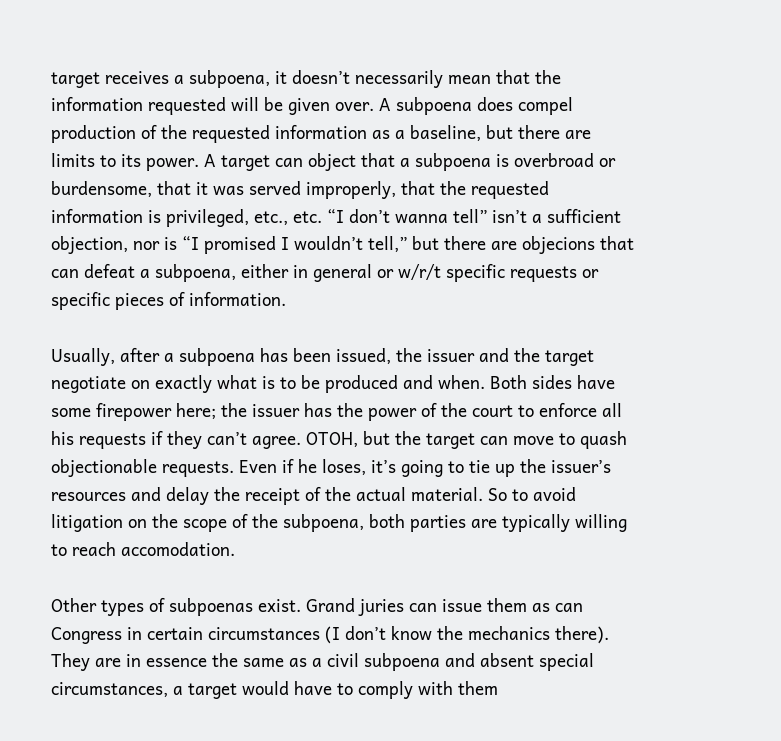target receives a subpoena, it doesn’t necessarily mean that the information requested will be given over. A subpoena does compel production of the requested information as a baseline, but there are limits to its power. A target can object that a subpoena is overbroad or burdensome, that it was served improperly, that the requested information is privileged, etc., etc. “I don’t wanna tell” isn’t a sufficient objection, nor is “I promised I wouldn’t tell,” but there are objecions that can defeat a subpoena, either in general or w/r/t specific requests or specific pieces of information.

Usually, after a subpoena has been issued, the issuer and the target negotiate on exactly what is to be produced and when. Both sides have some firepower here; the issuer has the power of the court to enforce all his requests if they can’t agree. OTOH, but the target can move to quash objectionable requests. Even if he loses, it’s going to tie up the issuer’s resources and delay the receipt of the actual material. So to avoid litigation on the scope of the subpoena, both parties are typically willing to reach accomodation.

Other types of subpoenas exist. Grand juries can issue them as can Congress in certain circumstances (I don’t know the mechanics there). They are in essence the same as a civil subpoena and absent special circumstances, a target would have to comply with them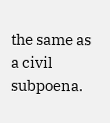the same as a civil subpoena.